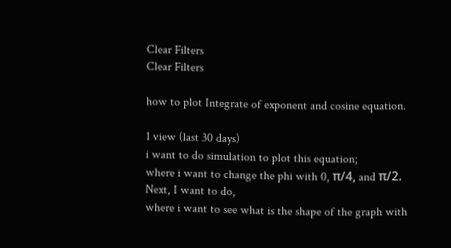Clear Filters
Clear Filters

how to plot Integrate of exponent and cosine equation.

1 view (last 30 days)
i want to do simulation to plot this equation;
where i want to change the phi with 0, π/4, and π/2.
Next, I want to do,
where i want to see what is the shape of the graph with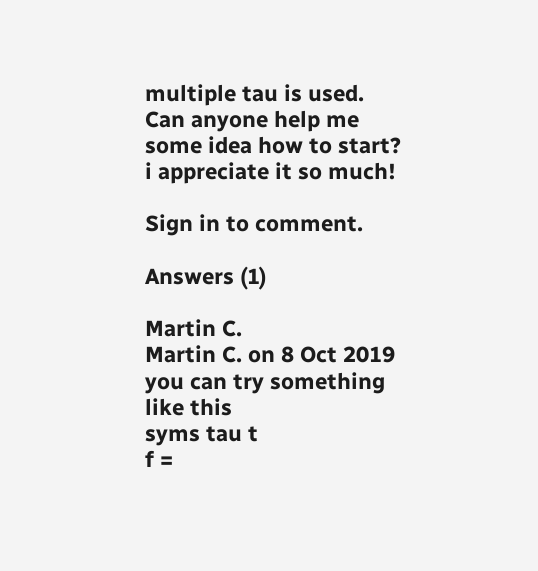multiple tau is used.
Can anyone help me some idea how to start? i appreciate it so much!

Sign in to comment.

Answers (1)

Martin C.
Martin C. on 8 Oct 2019
you can try something like this
syms tau t
f =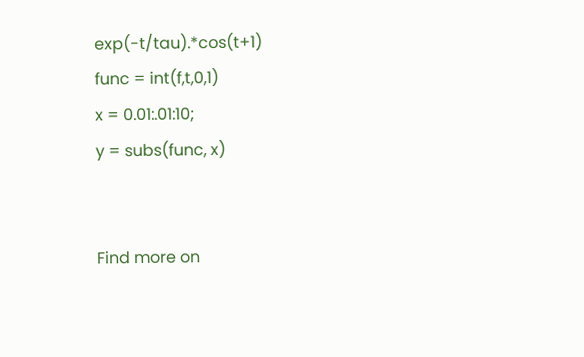exp(-t/tau).*cos(t+1)
func = int(f,t,0,1)
x = 0.01:.01:10;
y = subs(func, x)


Find more on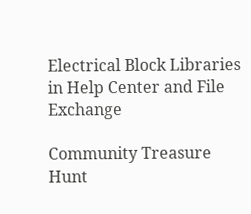Electrical Block Libraries in Help Center and File Exchange

Community Treasure Hunt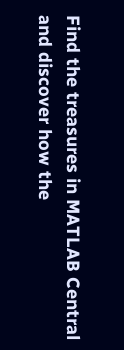Find the treasures in MATLAB Central and discover how the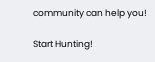community can help you!

Start Hunting!